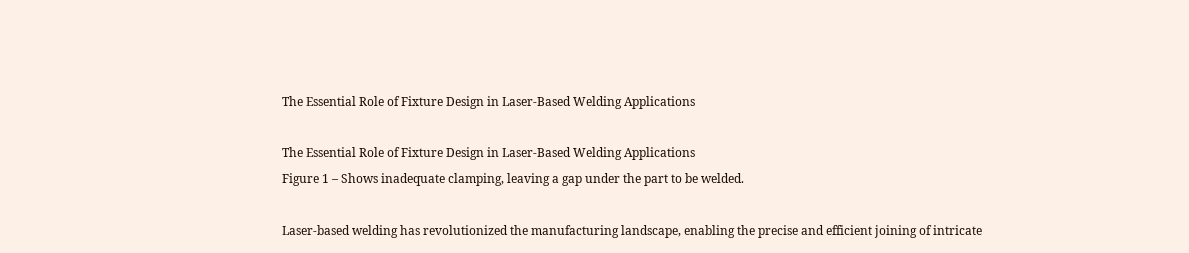The Essential Role of Fixture Design in Laser-Based Welding Applications

The Essential Role of Fixture Design in Laser-Based Welding Applications
Figure 1 – Shows inadequate clamping, leaving a gap under the part to be welded.

Laser-based welding has revolutionized the manufacturing landscape, enabling the precise and efficient joining of intricate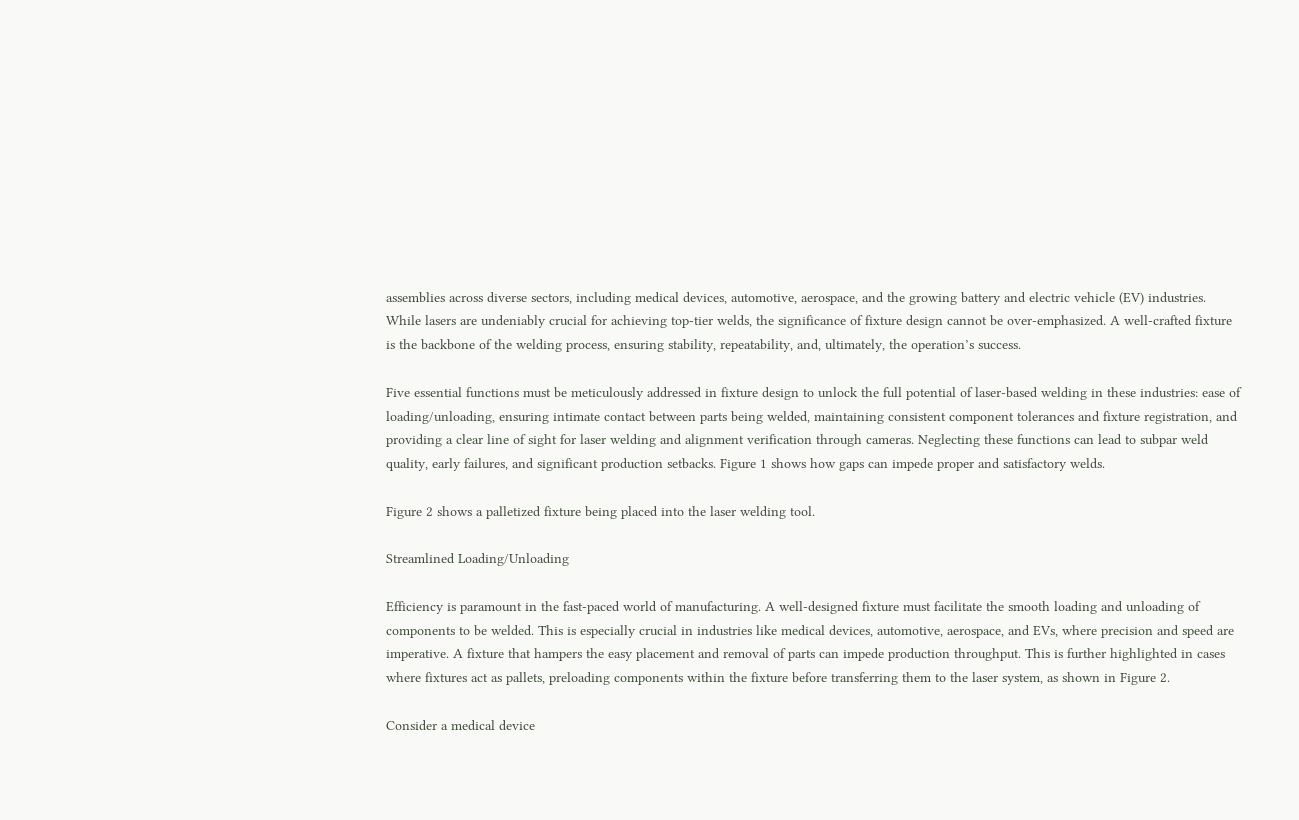assemblies across diverse sectors, including medical devices, automotive, aerospace, and the growing battery and electric vehicle (EV) industries. While lasers are undeniably crucial for achieving top-tier welds, the significance of fixture design cannot be over-emphasized. A well-crafted fixture is the backbone of the welding process, ensuring stability, repeatability, and, ultimately, the operation’s success.

Five essential functions must be meticulously addressed in fixture design to unlock the full potential of laser-based welding in these industries: ease of loading/unloading, ensuring intimate contact between parts being welded, maintaining consistent component tolerances and fixture registration, and providing a clear line of sight for laser welding and alignment verification through cameras. Neglecting these functions can lead to subpar weld quality, early failures, and significant production setbacks. Figure 1 shows how gaps can impede proper and satisfactory welds.

Figure 2 shows a palletized fixture being placed into the laser welding tool.

Streamlined Loading/Unloading

Efficiency is paramount in the fast-paced world of manufacturing. A well-designed fixture must facilitate the smooth loading and unloading of components to be welded. This is especially crucial in industries like medical devices, automotive, aerospace, and EVs, where precision and speed are imperative. A fixture that hampers the easy placement and removal of parts can impede production throughput. This is further highlighted in cases where fixtures act as pallets, preloading components within the fixture before transferring them to the laser system, as shown in Figure 2.

Consider a medical device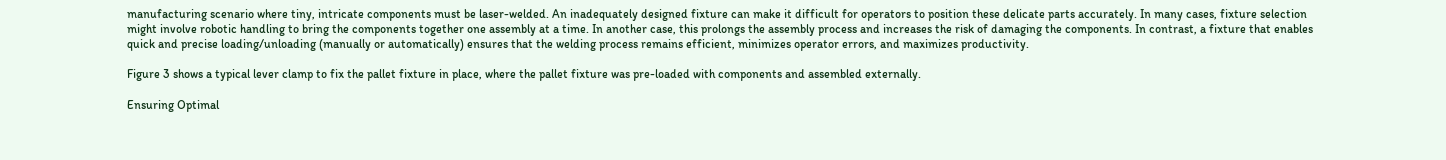manufacturing scenario where tiny, intricate components must be laser-welded. An inadequately designed fixture can make it difficult for operators to position these delicate parts accurately. In many cases, fixture selection might involve robotic handling to bring the components together one assembly at a time. In another case, this prolongs the assembly process and increases the risk of damaging the components. In contrast, a fixture that enables quick and precise loading/unloading (manually or automatically) ensures that the welding process remains efficient, minimizes operator errors, and maximizes productivity.

Figure 3 shows a typical lever clamp to fix the pallet fixture in place, where the pallet fixture was pre-loaded with components and assembled externally.

Ensuring Optimal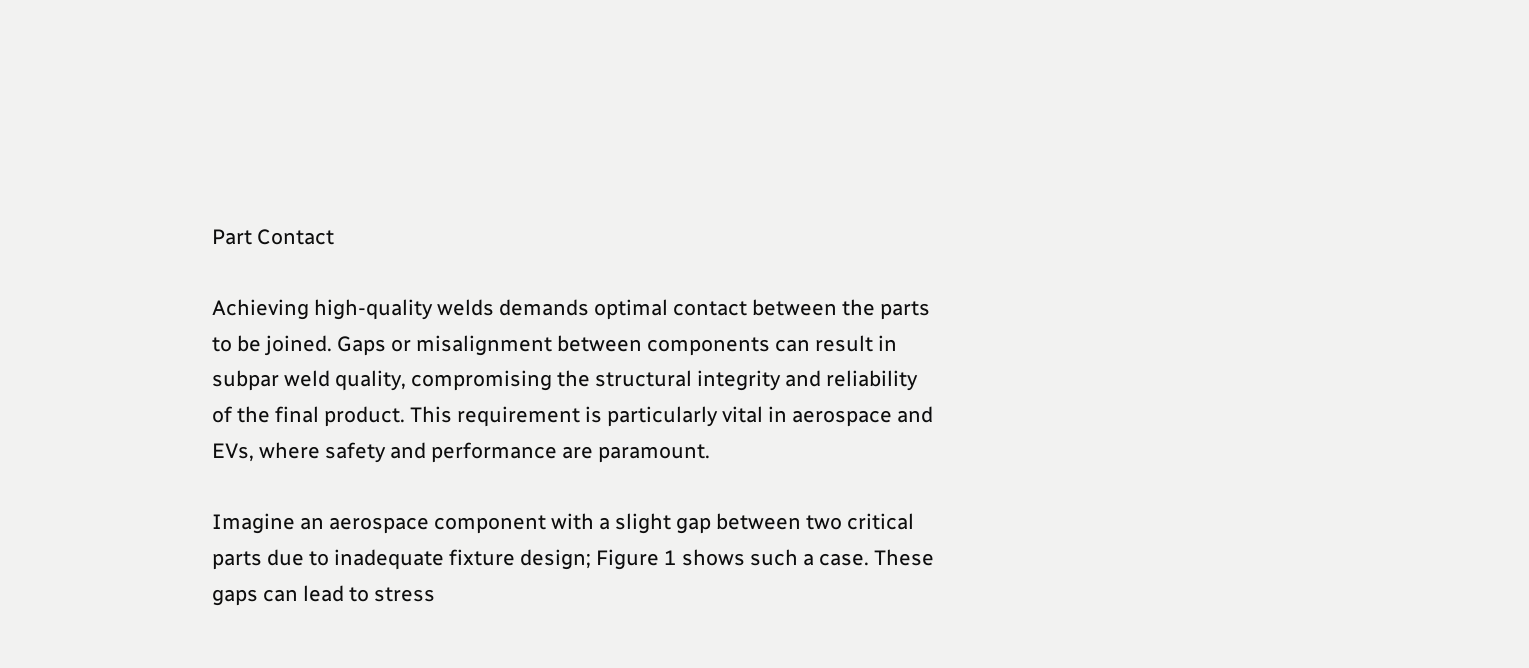Part Contact

Achieving high-quality welds demands optimal contact between the parts to be joined. Gaps or misalignment between components can result in subpar weld quality, compromising the structural integrity and reliability of the final product. This requirement is particularly vital in aerospace and EVs, where safety and performance are paramount.

Imagine an aerospace component with a slight gap between two critical parts due to inadequate fixture design; Figure 1 shows such a case. These gaps can lead to stress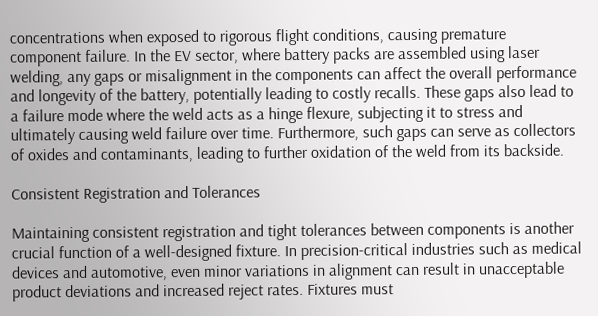concentrations when exposed to rigorous flight conditions, causing premature component failure. In the EV sector, where battery packs are assembled using laser welding, any gaps or misalignment in the components can affect the overall performance and longevity of the battery, potentially leading to costly recalls. These gaps also lead to a failure mode where the weld acts as a hinge flexure, subjecting it to stress and ultimately causing weld failure over time. Furthermore, such gaps can serve as collectors of oxides and contaminants, leading to further oxidation of the weld from its backside.

Consistent Registration and Tolerances

Maintaining consistent registration and tight tolerances between components is another crucial function of a well-designed fixture. In precision-critical industries such as medical devices and automotive, even minor variations in alignment can result in unacceptable product deviations and increased reject rates. Fixtures must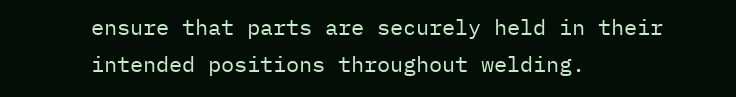ensure that parts are securely held in their intended positions throughout welding.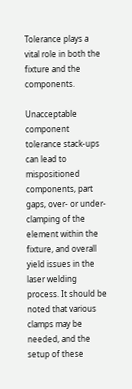Tolerance plays a vital role in both the fixture and the components.

Unacceptable component tolerance stack-ups can lead to mispositioned components, part gaps, over- or under-clamping of the element within the fixture, and overall yield issues in the laser welding process. It should be noted that various clamps may be needed, and the setup of these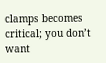clamps becomes critical; you don’t want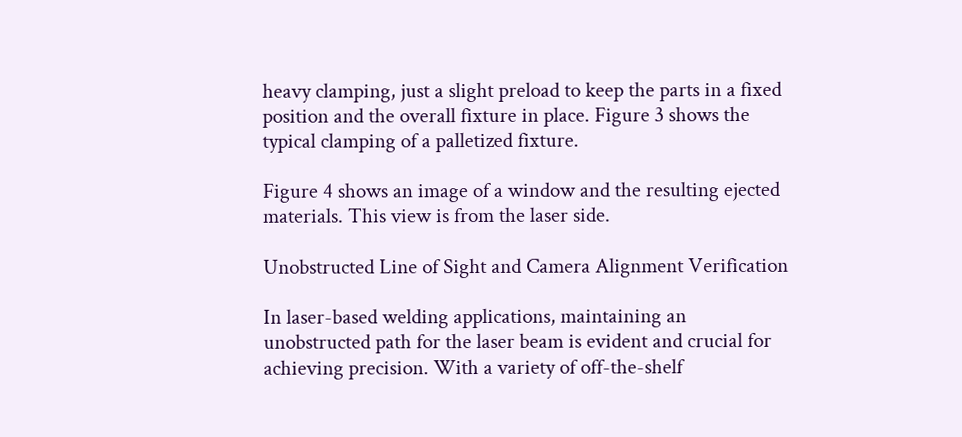heavy clamping, just a slight preload to keep the parts in a fixed position and the overall fixture in place. Figure 3 shows the typical clamping of a palletized fixture.

Figure 4 shows an image of a window and the resulting ejected materials. This view is from the laser side.

Unobstructed Line of Sight and Camera Alignment Verification

In laser-based welding applications, maintaining an unobstructed path for the laser beam is evident and crucial for achieving precision. With a variety of off-the-shelf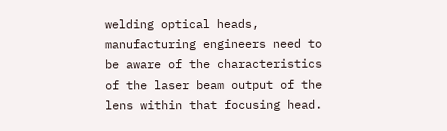welding optical heads, manufacturing engineers need to be aware of the characteristics of the laser beam output of the lens within that focusing head.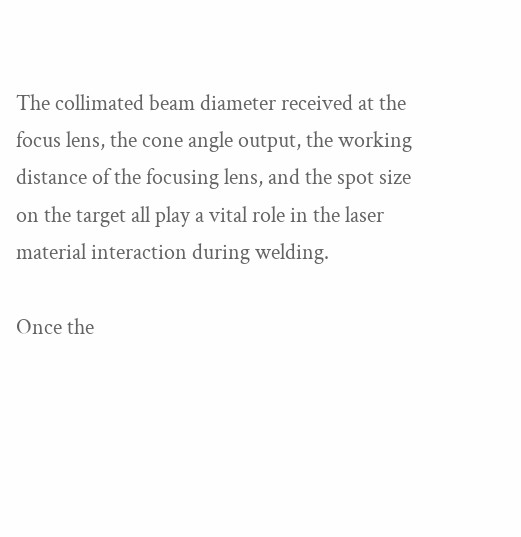The collimated beam diameter received at the focus lens, the cone angle output, the working distance of the focusing lens, and the spot size on the target all play a vital role in the laser material interaction during welding.

Once the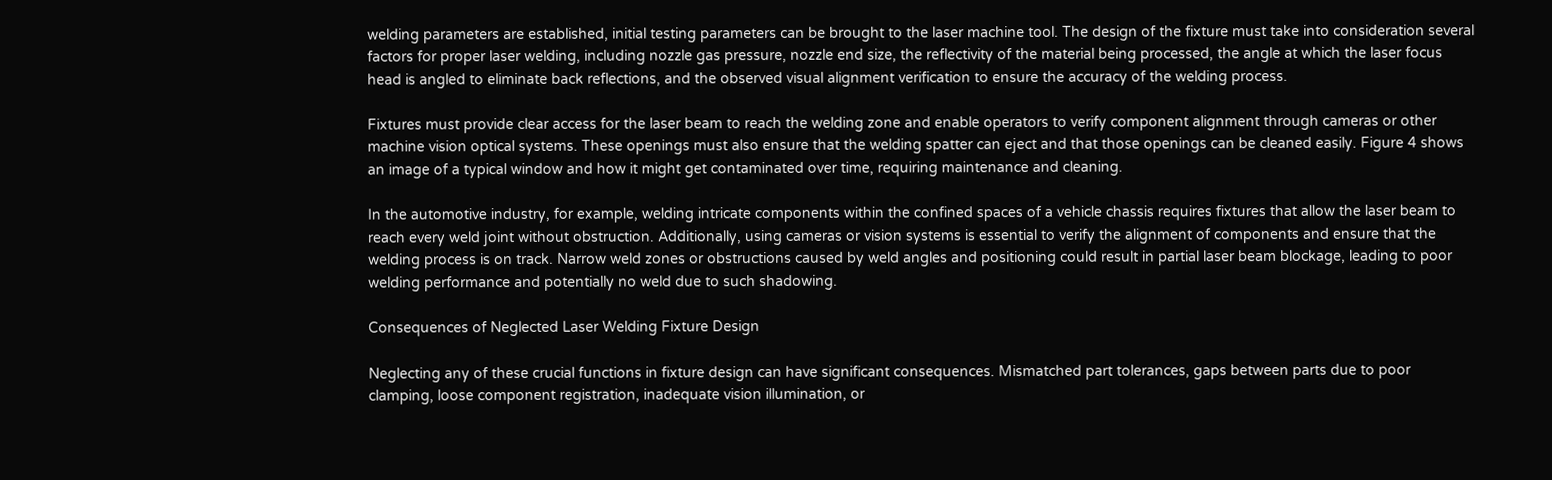welding parameters are established, initial testing parameters can be brought to the laser machine tool. The design of the fixture must take into consideration several factors for proper laser welding, including nozzle gas pressure, nozzle end size, the reflectivity of the material being processed, the angle at which the laser focus head is angled to eliminate back reflections, and the observed visual alignment verification to ensure the accuracy of the welding process.

Fixtures must provide clear access for the laser beam to reach the welding zone and enable operators to verify component alignment through cameras or other machine vision optical systems. These openings must also ensure that the welding spatter can eject and that those openings can be cleaned easily. Figure 4 shows an image of a typical window and how it might get contaminated over time, requiring maintenance and cleaning.

In the automotive industry, for example, welding intricate components within the confined spaces of a vehicle chassis requires fixtures that allow the laser beam to reach every weld joint without obstruction. Additionally, using cameras or vision systems is essential to verify the alignment of components and ensure that the welding process is on track. Narrow weld zones or obstructions caused by weld angles and positioning could result in partial laser beam blockage, leading to poor welding performance and potentially no weld due to such shadowing.

Consequences of Neglected Laser Welding Fixture Design

Neglecting any of these crucial functions in fixture design can have significant consequences. Mismatched part tolerances, gaps between parts due to poor clamping, loose component registration, inadequate vision illumination, or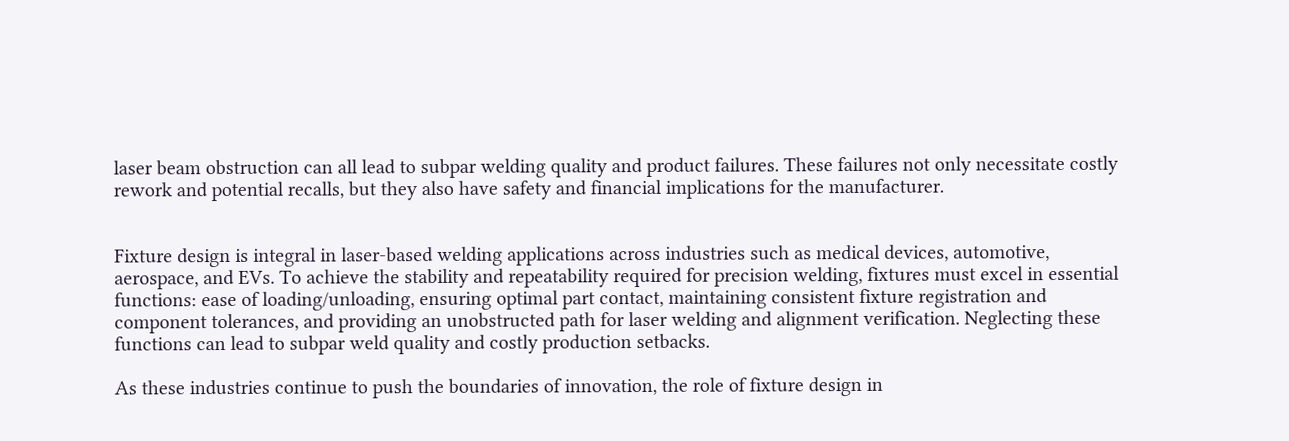laser beam obstruction can all lead to subpar welding quality and product failures. These failures not only necessitate costly rework and potential recalls, but they also have safety and financial implications for the manufacturer.


Fixture design is integral in laser-based welding applications across industries such as medical devices, automotive, aerospace, and EVs. To achieve the stability and repeatability required for precision welding, fixtures must excel in essential functions: ease of loading/unloading, ensuring optimal part contact, maintaining consistent fixture registration and component tolerances, and providing an unobstructed path for laser welding and alignment verification. Neglecting these functions can lead to subpar weld quality and costly production setbacks.

As these industries continue to push the boundaries of innovation, the role of fixture design in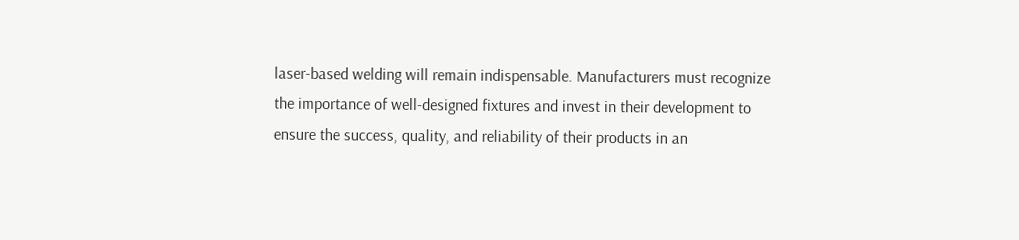laser-based welding will remain indispensable. Manufacturers must recognize the importance of well-designed fixtures and invest in their development to ensure the success, quality, and reliability of their products in an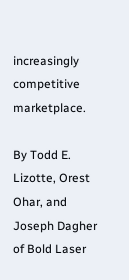increasingly competitive marketplace.

By Todd E. Lizotte, Orest Ohar, and Joseph Dagher of Bold Laser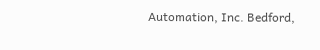Automation, Inc. Bedford,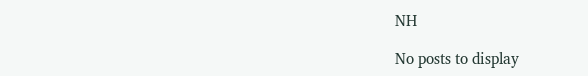NH

No posts to display